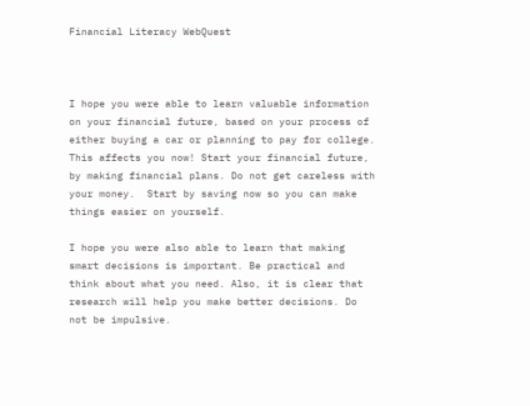Financial Literacy WebQuest



I hope you were able to learn valuable information on your financial future, based on your process of either buying a car or planning to pay for college. This affects you now! Start your financial future, by making financial plans. Do not get careless with your money.  Start by saving now so you can make things easier on yourself.

I hope you were also able to learn that making smart decisions is important. Be practical and think about what you need. Also, it is clear that research will help you make better decisions. Do not be impulsive.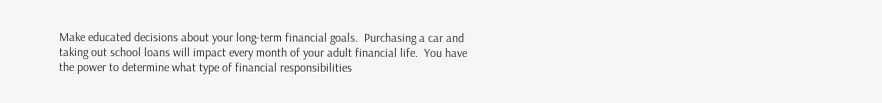Make educated decisions about your long-term financial goals.  Purchasing a car and taking out school loans will impact every month of your adult financial life.  You have the power to determine what type of financial responsibilities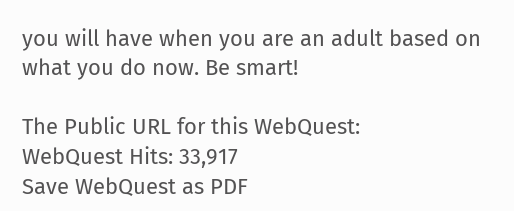you will have when you are an adult based on what you do now. Be smart!

The Public URL for this WebQuest:
WebQuest Hits: 33,917
Save WebQuest as PDF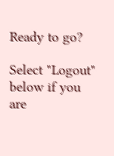Ready to go?

Select "Logout" below if you are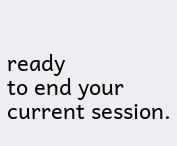ready
to end your current session.